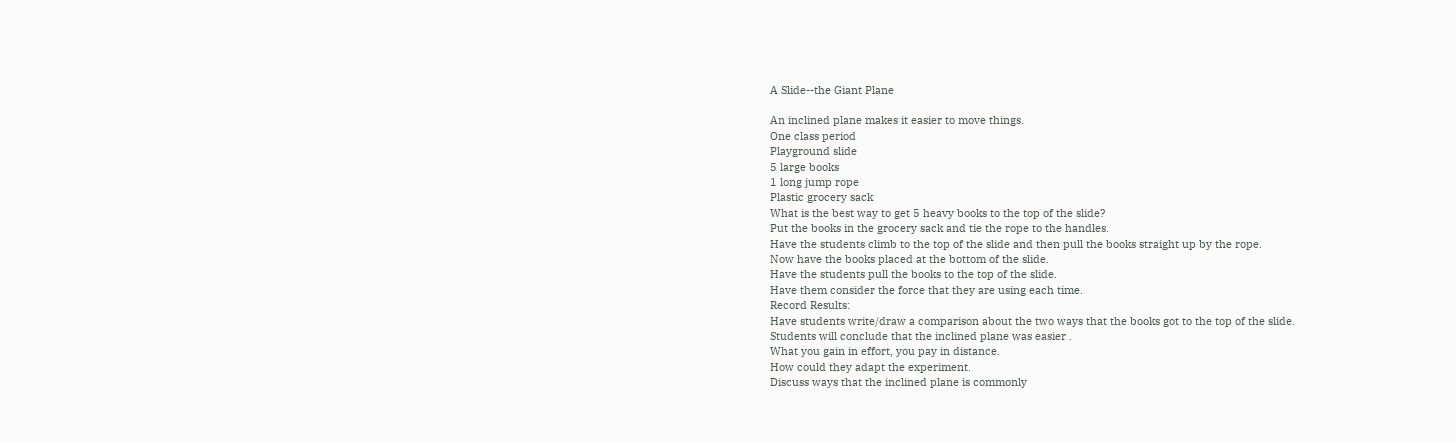A Slide--the Giant Plane

An inclined plane makes it easier to move things.
One class period
Playground slide
5 large books
1 long jump rope
Plastic grocery sack
What is the best way to get 5 heavy books to the top of the slide?
Put the books in the grocery sack and tie the rope to the handles.
Have the students climb to the top of the slide and then pull the books straight up by the rope.
Now have the books placed at the bottom of the slide.
Have the students pull the books to the top of the slide.
Have them consider the force that they are using each time.
Record Results:
Have students write/draw a comparison about the two ways that the books got to the top of the slide.
Students will conclude that the inclined plane was easier .
What you gain in effort, you pay in distance.
How could they adapt the experiment.
Discuss ways that the inclined plane is commonly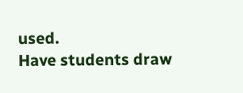used.
Have students draw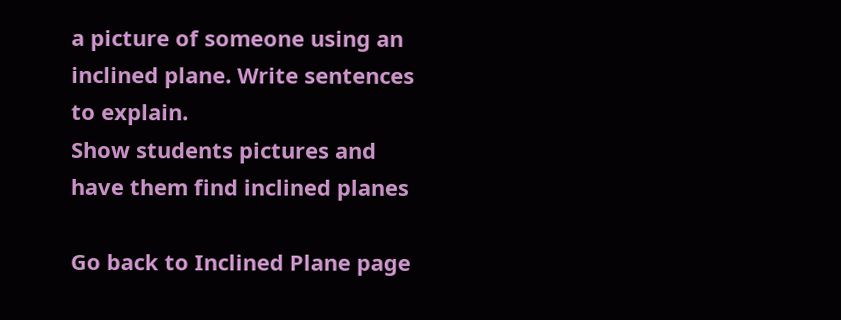a picture of someone using an inclined plane. Write sentences to explain.
Show students pictures and have them find inclined planes

Go back to Inclined Plane page